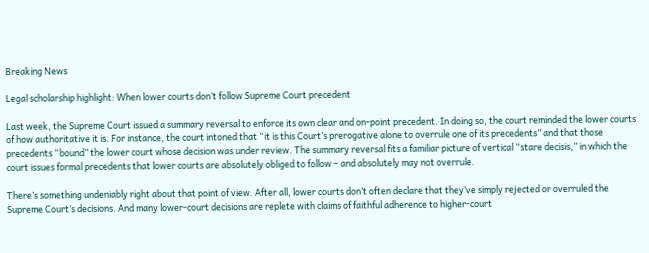Breaking News

Legal scholarship highlight: When lower courts don’t follow Supreme Court precedent

Last week, the Supreme Court issued a summary reversal to enforce its own clear and on-point precedent. In doing so, the court reminded the lower courts of how authoritative it is. For instance, the court intoned that “it is this Court’s prerogative alone to overrule one of its precedents” and that those precedents “bound” the lower court whose decision was under review. The summary reversal fits a familiar picture of vertical “stare decisis,” in which the court issues formal precedents that lower courts are absolutely obliged to follow – and absolutely may not overrule.

There’s something undeniably right about that point of view. After all, lower courts don’t often declare that they’ve simply rejected or overruled the Supreme Court’s decisions. And many lower-court decisions are replete with claims of faithful adherence to higher-court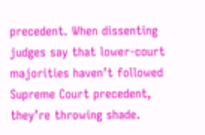precedent. When dissenting judges say that lower-court majorities haven’t followed Supreme Court precedent, they’re throwing shade.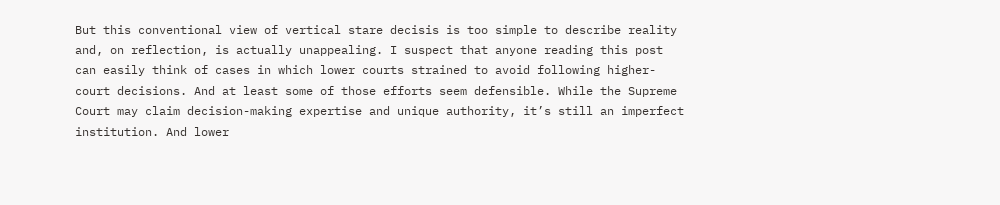But this conventional view of vertical stare decisis is too simple to describe reality and, on reflection, is actually unappealing. I suspect that anyone reading this post can easily think of cases in which lower courts strained to avoid following higher-court decisions. And at least some of those efforts seem defensible. While the Supreme Court may claim decision-making expertise and unique authority, it’s still an imperfect institution. And lower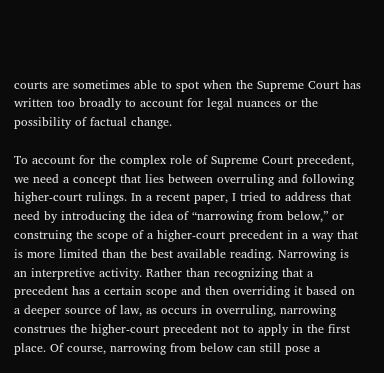courts are sometimes able to spot when the Supreme Court has written too broadly to account for legal nuances or the possibility of factual change.

To account for the complex role of Supreme Court precedent, we need a concept that lies between overruling and following higher-court rulings. In a recent paper, I tried to address that need by introducing the idea of “narrowing from below,” or construing the scope of a higher-court precedent in a way that is more limited than the best available reading. Narrowing is an interpretive activity. Rather than recognizing that a precedent has a certain scope and then overriding it based on a deeper source of law, as occurs in overruling, narrowing construes the higher-court precedent not to apply in the first place. Of course, narrowing from below can still pose a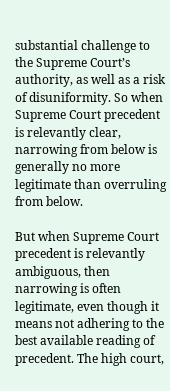substantial challenge to the Supreme Court’s authority, as well as a risk of disuniformity. So when Supreme Court precedent is relevantly clear, narrowing from below is generally no more legitimate than overruling from below.

But when Supreme Court precedent is relevantly ambiguous, then narrowing is often legitimate, even though it means not adhering to the best available reading of precedent. The high court,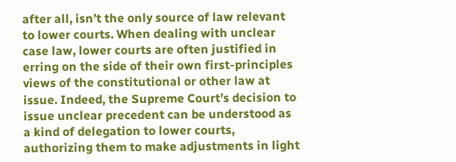after all, isn’t the only source of law relevant to lower courts. When dealing with unclear case law, lower courts are often justified in erring on the side of their own first-principles views of the constitutional or other law at issue. Indeed, the Supreme Court’s decision to issue unclear precedent can be understood as a kind of delegation to lower courts, authorizing them to make adjustments in light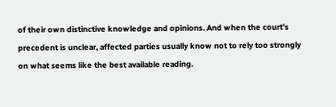of their own distinctive knowledge and opinions. And when the court’s precedent is unclear, affected parties usually know not to rely too strongly on what seems like the best available reading.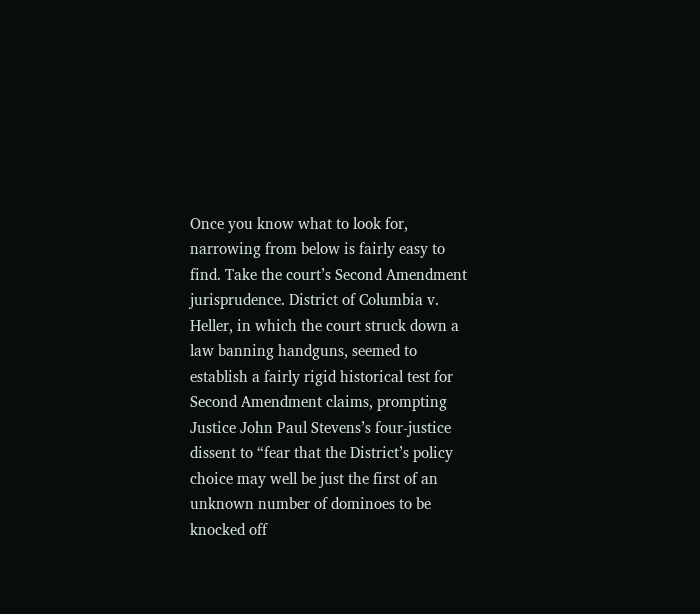Once you know what to look for, narrowing from below is fairly easy to find. Take the court’s Second Amendment jurisprudence. District of Columbia v. Heller, in which the court struck down a law banning handguns, seemed to establish a fairly rigid historical test for Second Amendment claims, prompting Justice John Paul Stevens’s four-justice dissent to “fear that the District’s policy choice may well be just the first of an unknown number of dominoes to be knocked off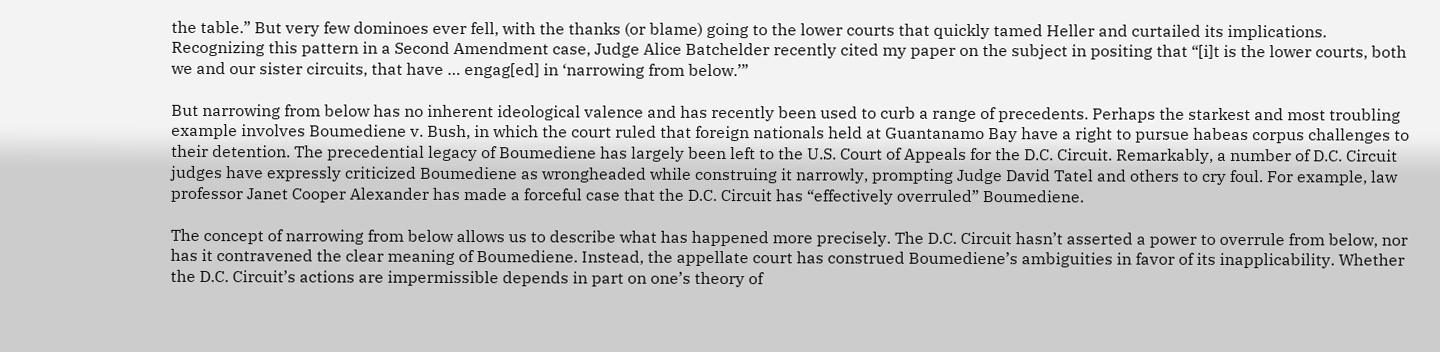the table.” But very few dominoes ever fell, with the thanks (or blame) going to the lower courts that quickly tamed Heller and curtailed its implications. Recognizing this pattern in a Second Amendment case, Judge Alice Batchelder recently cited my paper on the subject in positing that “[i]t is the lower courts, both we and our sister circuits, that have … engag[ed] in ‘narrowing from below.’”

But narrowing from below has no inherent ideological valence and has recently been used to curb a range of precedents. Perhaps the starkest and most troubling example involves Boumediene v. Bush, in which the court ruled that foreign nationals held at Guantanamo Bay have a right to pursue habeas corpus challenges to their detention. The precedential legacy of Boumediene has largely been left to the U.S. Court of Appeals for the D.C. Circuit. Remarkably, a number of D.C. Circuit judges have expressly criticized Boumediene as wrongheaded while construing it narrowly, prompting Judge David Tatel and others to cry foul. For example, law professor Janet Cooper Alexander has made a forceful case that the D.C. Circuit has “effectively overruled” Boumediene.

The concept of narrowing from below allows us to describe what has happened more precisely. The D.C. Circuit hasn’t asserted a power to overrule from below, nor has it contravened the clear meaning of Boumediene. Instead, the appellate court has construed Boumediene’s ambiguities in favor of its inapplicability. Whether the D.C. Circuit’s actions are impermissible depends in part on one’s theory of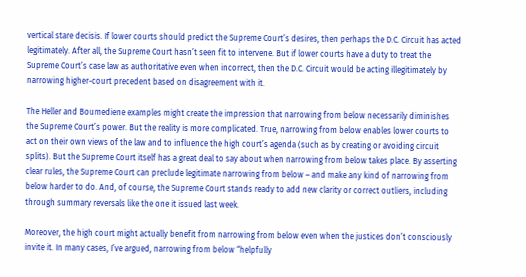vertical stare decisis. If lower courts should predict the Supreme Court’s desires, then perhaps the D.C. Circuit has acted legitimately. After all, the Supreme Court hasn’t seen fit to intervene. But if lower courts have a duty to treat the Supreme Court’s case law as authoritative even when incorrect, then the D.C. Circuit would be acting illegitimately by narrowing higher-court precedent based on disagreement with it.

The Heller and Boumediene examples might create the impression that narrowing from below necessarily diminishes the Supreme Court’s power. But the reality is more complicated. True, narrowing from below enables lower courts to act on their own views of the law and to influence the high court’s agenda (such as by creating or avoiding circuit splits). But the Supreme Court itself has a great deal to say about when narrowing from below takes place. By asserting clear rules, the Supreme Court can preclude legitimate narrowing from below – and make any kind of narrowing from below harder to do. And, of course, the Supreme Court stands ready to add new clarity or correct outliers, including through summary reversals like the one it issued last week.

Moreover, the high court might actually benefit from narrowing from below even when the justices don’t consciously invite it. In many cases, I’ve argued, narrowing from below “helpfully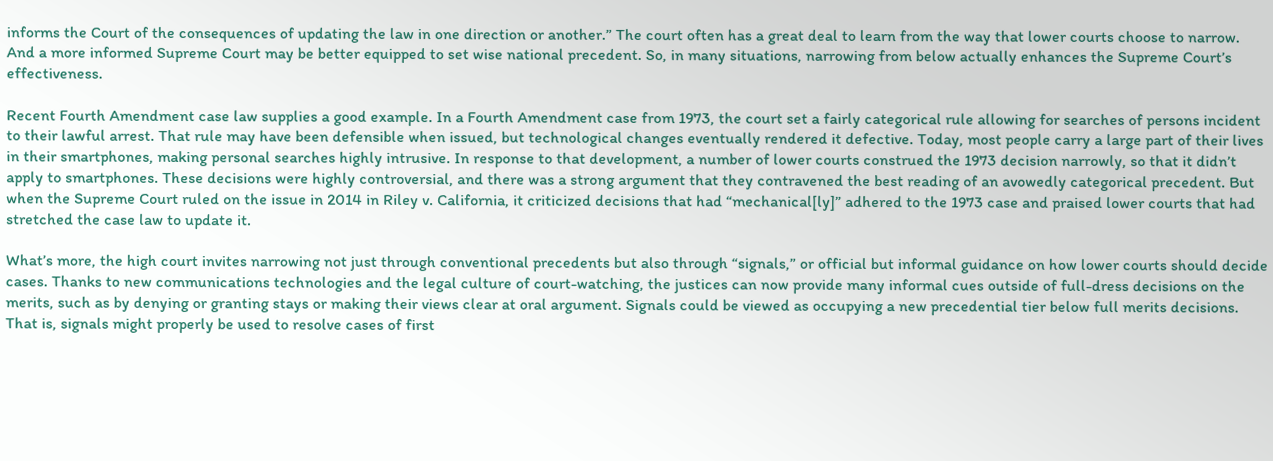informs the Court of the consequences of updating the law in one direction or another.” The court often has a great deal to learn from the way that lower courts choose to narrow. And a more informed Supreme Court may be better equipped to set wise national precedent. So, in many situations, narrowing from below actually enhances the Supreme Court’s effectiveness.

Recent Fourth Amendment case law supplies a good example. In a Fourth Amendment case from 1973, the court set a fairly categorical rule allowing for searches of persons incident to their lawful arrest. That rule may have been defensible when issued, but technological changes eventually rendered it defective. Today, most people carry a large part of their lives in their smartphones, making personal searches highly intrusive. In response to that development, a number of lower courts construed the 1973 decision narrowly, so that it didn’t apply to smartphones. These decisions were highly controversial, and there was a strong argument that they contravened the best reading of an avowedly categorical precedent. But when the Supreme Court ruled on the issue in 2014 in Riley v. California, it criticized decisions that had “mechanical[ly]” adhered to the 1973 case and praised lower courts that had stretched the case law to update it.

What’s more, the high court invites narrowing not just through conventional precedents but also through “signals,” or official but informal guidance on how lower courts should decide cases. Thanks to new communications technologies and the legal culture of court-watching, the justices can now provide many informal cues outside of full-dress decisions on the merits, such as by denying or granting stays or making their views clear at oral argument. Signals could be viewed as occupying a new precedential tier below full merits decisions. That is, signals might properly be used to resolve cases of first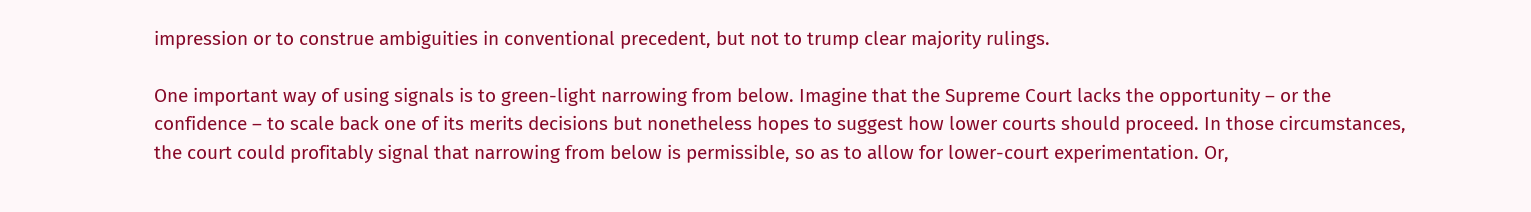impression or to construe ambiguities in conventional precedent, but not to trump clear majority rulings.

One important way of using signals is to green-light narrowing from below. Imagine that the Supreme Court lacks the opportunity – or the confidence – to scale back one of its merits decisions but nonetheless hopes to suggest how lower courts should proceed. In those circumstances, the court could profitably signal that narrowing from below is permissible, so as to allow for lower-court experimentation. Or,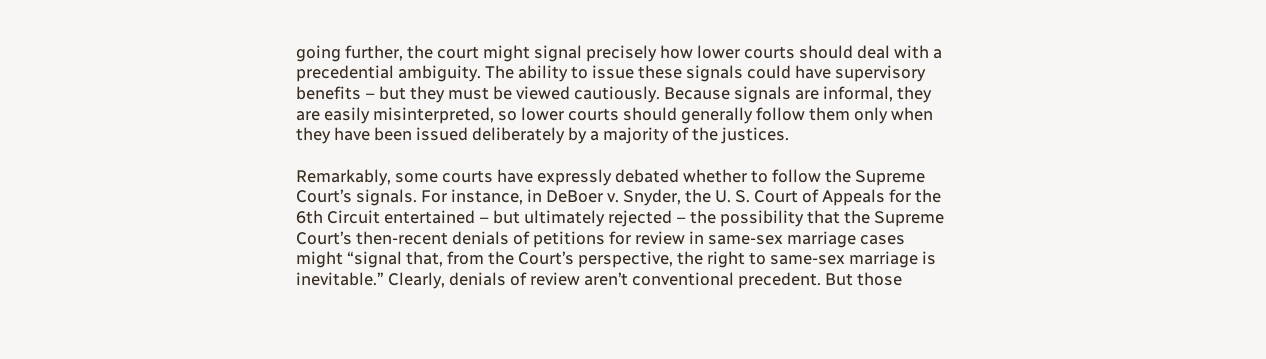going further, the court might signal precisely how lower courts should deal with a precedential ambiguity. The ability to issue these signals could have supervisory benefits – but they must be viewed cautiously. Because signals are informal, they are easily misinterpreted, so lower courts should generally follow them only when they have been issued deliberately by a majority of the justices.

Remarkably, some courts have expressly debated whether to follow the Supreme Court’s signals. For instance, in DeBoer v. Snyder, the U. S. Court of Appeals for the 6th Circuit entertained – but ultimately rejected – the possibility that the Supreme Court’s then-recent denials of petitions for review in same-sex marriage cases might “signal that, from the Court’s perspective, the right to same-sex marriage is inevitable.” Clearly, denials of review aren’t conventional precedent. But those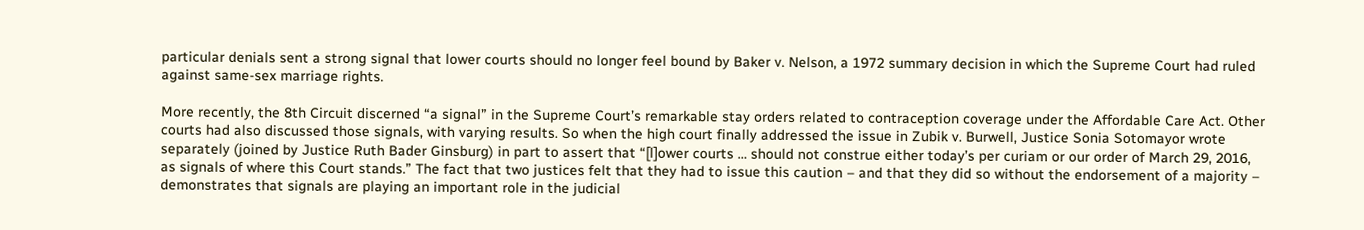particular denials sent a strong signal that lower courts should no longer feel bound by Baker v. Nelson, a 1972 summary decision in which the Supreme Court had ruled against same-sex marriage rights.

More recently, the 8th Circuit discerned “a signal” in the Supreme Court’s remarkable stay orders related to contraception coverage under the Affordable Care Act. Other courts had also discussed those signals, with varying results. So when the high court finally addressed the issue in Zubik v. Burwell, Justice Sonia Sotomayor wrote separately (joined by Justice Ruth Bader Ginsburg) in part to assert that “[l]ower courts … should not construe either today’s per curiam or our order of March 29, 2016, as signals of where this Court stands.” The fact that two justices felt that they had to issue this caution – and that they did so without the endorsement of a majority – demonstrates that signals are playing an important role in the judicial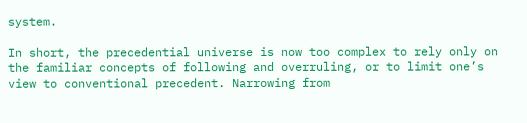system.

In short, the precedential universe is now too complex to rely only on the familiar concepts of following and overruling, or to limit one’s view to conventional precedent. Narrowing from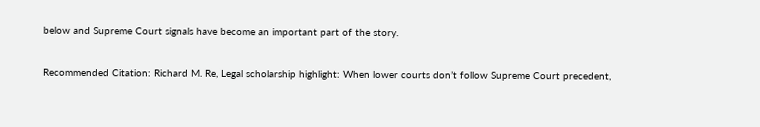below and Supreme Court signals have become an important part of the story.

Recommended Citation: Richard M. Re, Legal scholarship highlight: When lower courts don’t follow Supreme Court precedent,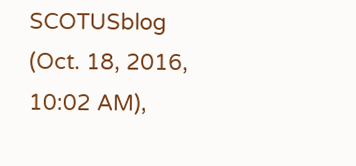SCOTUSblog (Oct. 18, 2016, 10:02 AM),